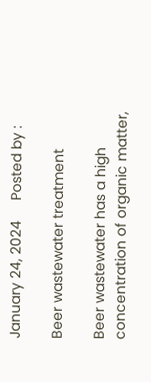January 24, 2024     Posted by :

Beer wastewater treatment

Beer wastewater has a high concentration of organic matter,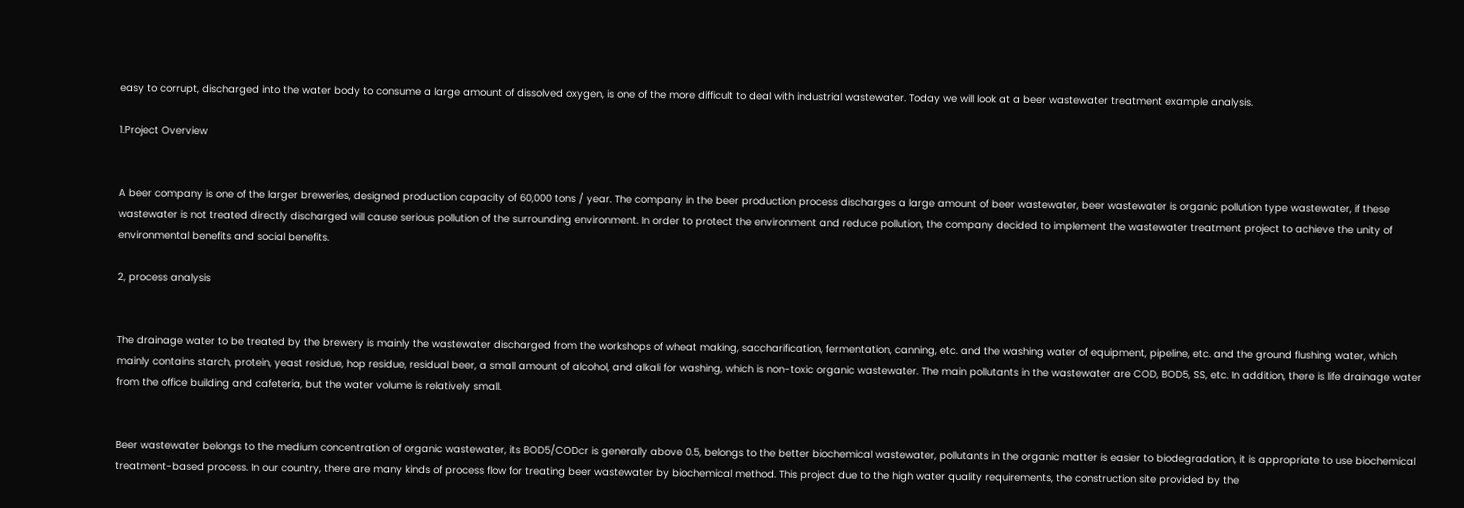easy to corrupt, discharged into the water body to consume a large amount of dissolved oxygen, is one of the more difficult to deal with industrial wastewater. Today we will look at a beer wastewater treatment example analysis.

1.Project Overview


A beer company is one of the larger breweries, designed production capacity of 60,000 tons / year. The company in the beer production process discharges a large amount of beer wastewater, beer wastewater is organic pollution type wastewater, if these wastewater is not treated directly discharged will cause serious pollution of the surrounding environment. In order to protect the environment and reduce pollution, the company decided to implement the wastewater treatment project to achieve the unity of environmental benefits and social benefits.

2, process analysis


The drainage water to be treated by the brewery is mainly the wastewater discharged from the workshops of wheat making, saccharification, fermentation, canning, etc. and the washing water of equipment, pipeline, etc. and the ground flushing water, which mainly contains starch, protein, yeast residue, hop residue, residual beer, a small amount of alcohol, and alkali for washing, which is non-toxic organic wastewater. The main pollutants in the wastewater are COD, BOD5, SS, etc. In addition, there is life drainage water from the office building and cafeteria, but the water volume is relatively small.


Beer wastewater belongs to the medium concentration of organic wastewater, its BOD5/CODcr is generally above 0.5, belongs to the better biochemical wastewater, pollutants in the organic matter is easier to biodegradation, it is appropriate to use biochemical treatment-based process. In our country, there are many kinds of process flow for treating beer wastewater by biochemical method. This project due to the high water quality requirements, the construction site provided by the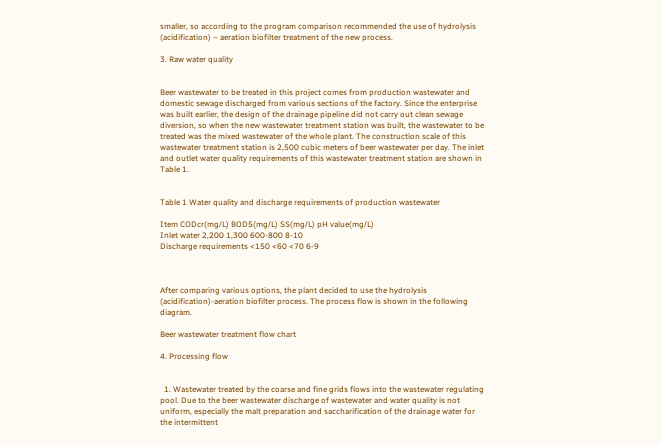smaller, so according to the program comparison recommended the use of hydrolysis (acidification) – aeration biofilter treatment of the new process.

3. Raw water quality


Beer wastewater to be treated in this project comes from production wastewater and domestic sewage discharged from various sections of the factory. Since the enterprise was built earlier, the design of the drainage pipeline did not carry out clean sewage diversion, so when the new wastewater treatment station was built, the wastewater to be treated was the mixed wastewater of the whole plant. The construction scale of this wastewater treatment station is 2,500 cubic meters of beer wastewater per day. The inlet and outlet water quality requirements of this wastewater treatment station are shown in Table 1.


Table 1 Water quality and discharge requirements of production wastewater

Item CODcr(mg/L) BOD5(mg/L) SS(mg/L) pH value(mg/L)
Inlet water 2,200 1,300 600-800 8-10
Discharge requirements <150 <60 <70 6-9



After comparing various options, the plant decided to use the hydrolysis (acidification)-aeration biofilter process. The process flow is shown in the following diagram.

Beer wastewater treatment flow chart

4. Processing flow


  1. Wastewater treated by the coarse and fine grids flows into the wastewater regulating pool. Due to the beer wastewater discharge of wastewater and water quality is not uniform, especially the malt preparation and saccharification of the drainage water for the intermittent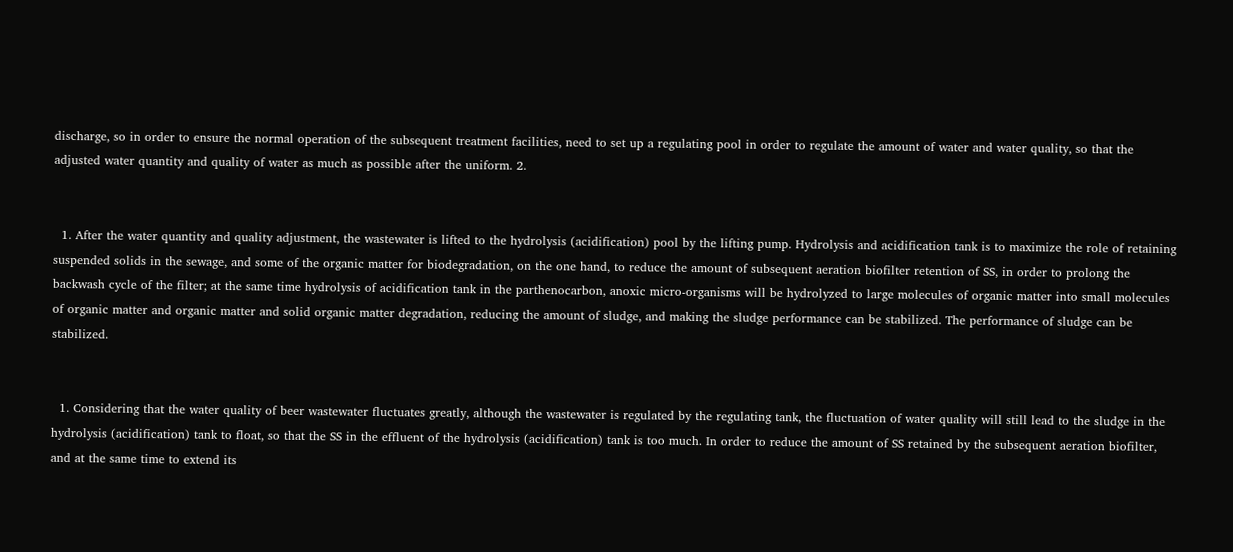discharge, so in order to ensure the normal operation of the subsequent treatment facilities, need to set up a regulating pool in order to regulate the amount of water and water quality, so that the adjusted water quantity and quality of water as much as possible after the uniform. 2.


  1. After the water quantity and quality adjustment, the wastewater is lifted to the hydrolysis (acidification) pool by the lifting pump. Hydrolysis and acidification tank is to maximize the role of retaining suspended solids in the sewage, and some of the organic matter for biodegradation, on the one hand, to reduce the amount of subsequent aeration biofilter retention of SS, in order to prolong the backwash cycle of the filter; at the same time hydrolysis of acidification tank in the parthenocarbon, anoxic micro-organisms will be hydrolyzed to large molecules of organic matter into small molecules of organic matter and organic matter and solid organic matter degradation, reducing the amount of sludge, and making the sludge performance can be stabilized. The performance of sludge can be stabilized.


  1. Considering that the water quality of beer wastewater fluctuates greatly, although the wastewater is regulated by the regulating tank, the fluctuation of water quality will still lead to the sludge in the hydrolysis (acidification) tank to float, so that the SS in the effluent of the hydrolysis (acidification) tank is too much. In order to reduce the amount of SS retained by the subsequent aeration biofilter, and at the same time to extend its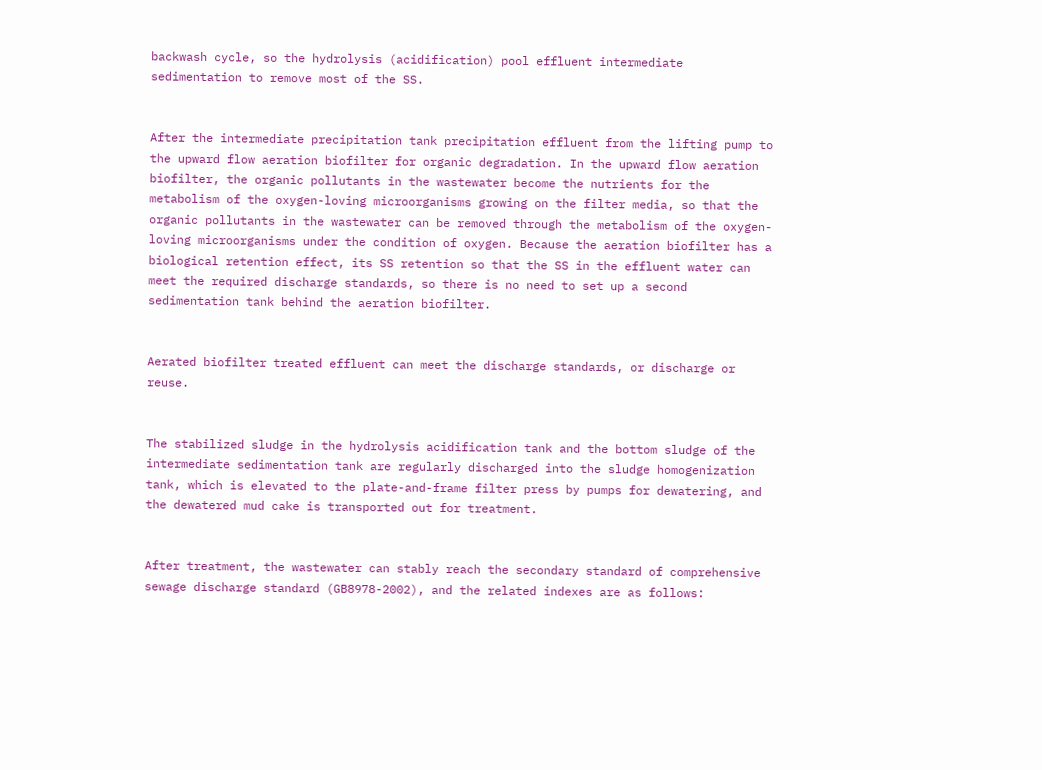backwash cycle, so the hydrolysis (acidification) pool effluent intermediate sedimentation to remove most of the SS.


After the intermediate precipitation tank precipitation effluent from the lifting pump to the upward flow aeration biofilter for organic degradation. In the upward flow aeration biofilter, the organic pollutants in the wastewater become the nutrients for the metabolism of the oxygen-loving microorganisms growing on the filter media, so that the organic pollutants in the wastewater can be removed through the metabolism of the oxygen-loving microorganisms under the condition of oxygen. Because the aeration biofilter has a biological retention effect, its SS retention so that the SS in the effluent water can meet the required discharge standards, so there is no need to set up a second sedimentation tank behind the aeration biofilter.


Aerated biofilter treated effluent can meet the discharge standards, or discharge or reuse.


The stabilized sludge in the hydrolysis acidification tank and the bottom sludge of the intermediate sedimentation tank are regularly discharged into the sludge homogenization tank, which is elevated to the plate-and-frame filter press by pumps for dewatering, and the dewatered mud cake is transported out for treatment.


After treatment, the wastewater can stably reach the secondary standard of comprehensive sewage discharge standard (GB8978-2002), and the related indexes are as follows: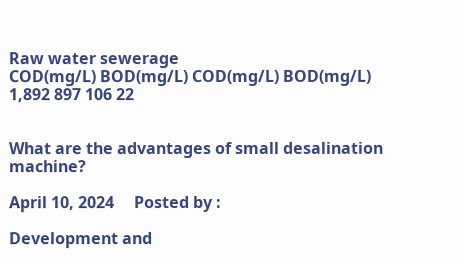Raw water sewerage
COD(mg/L) BOD(mg/L) COD(mg/L) BOD(mg/L)
1,892 897 106 22


What are the advantages of small desalination machine?

April 10, 2024     Posted by :

Development and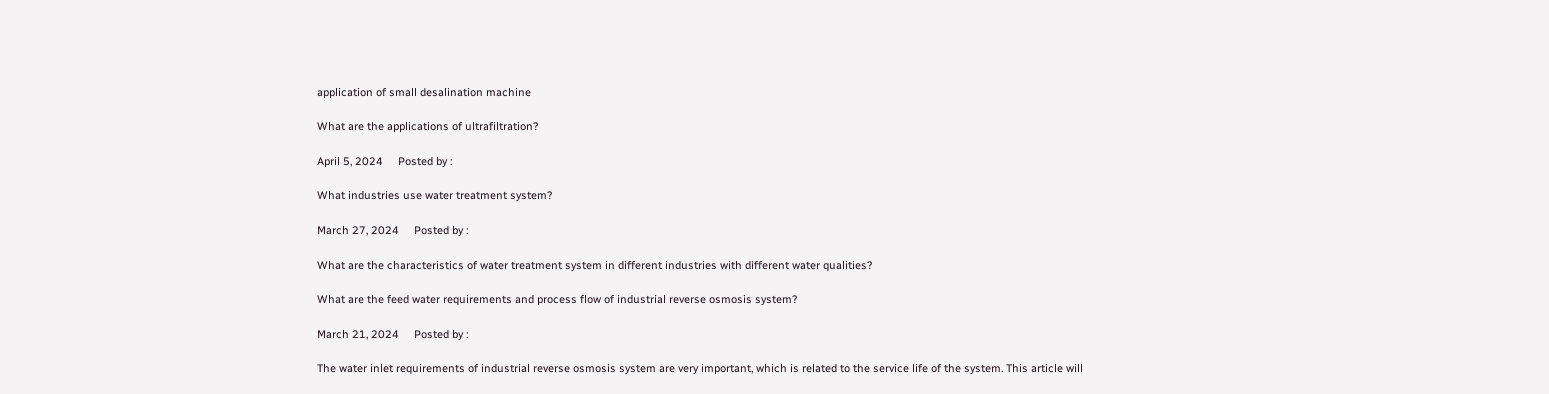application of small desalination machine

What are the applications of ultrafiltration?

April 5, 2024     Posted by :

What industries use water treatment system?

March 27, 2024     Posted by :

What are the characteristics of water treatment system in different industries with different water qualities?

What are the feed water requirements and process flow of industrial reverse osmosis system?

March 21, 2024     Posted by :

The water inlet requirements of industrial reverse osmosis system are very important, which is related to the service life of the system. This article will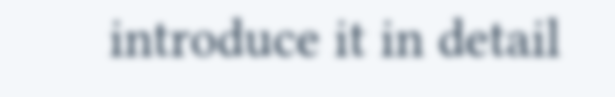introduce it in detail